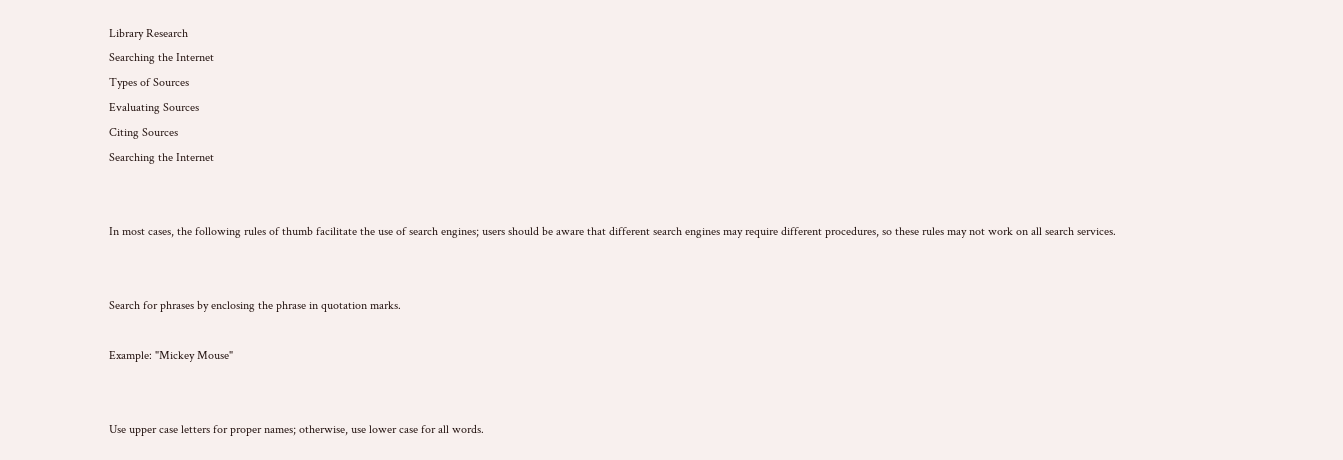Library Research
Searching the Internet
Types of Sources
Evaluating Sources
Citing Sources
Searching the Internet


In most cases, the following rules of thumb facilitate the use of search engines; users should be aware that different search engines may require different procedures, so these rules may not work on all search services.


Search for phrases by enclosing the phrase in quotation marks.

Example: "Mickey Mouse"


Use upper case letters for proper names; otherwise, use lower case for all words.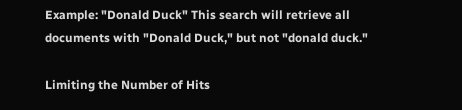Example: "Donald Duck" This search will retrieve all documents with "Donald Duck," but not "donald duck."

Limiting the Number of Hits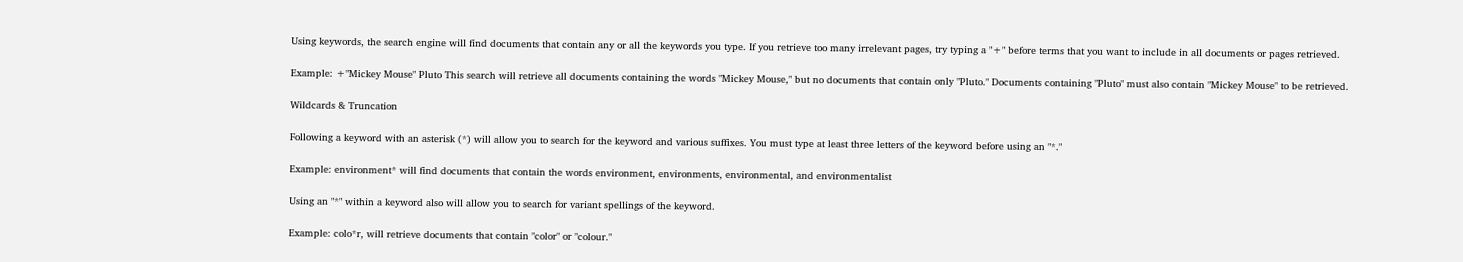Using keywords, the search engine will find documents that contain any or all the keywords you type. If you retrieve too many irrelevant pages, try typing a "+" before terms that you want to include in all documents or pages retrieved.

Example: +"Mickey Mouse" Pluto This search will retrieve all documents containing the words "Mickey Mouse," but no documents that contain only "Pluto." Documents containing "Pluto" must also contain "Mickey Mouse" to be retrieved.

Wildcards & Truncation

Following a keyword with an asterisk (*) will allow you to search for the keyword and various suffixes. You must type at least three letters of the keyword before using an "*."

Example: environment* will find documents that contain the words environment, environments, environmental, and environmentalist

Using an "*" within a keyword also will allow you to search for variant spellings of the keyword.

Example: colo*r, will retrieve documents that contain "color" or "colour."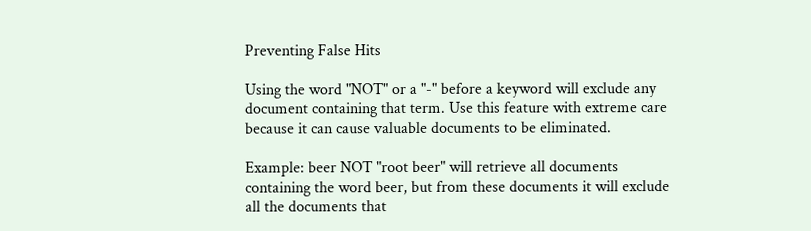Preventing False Hits

Using the word "NOT" or a "-" before a keyword will exclude any document containing that term. Use this feature with extreme care because it can cause valuable documents to be eliminated.

Example: beer NOT "root beer" will retrieve all documents containing the word beer, but from these documents it will exclude all the documents that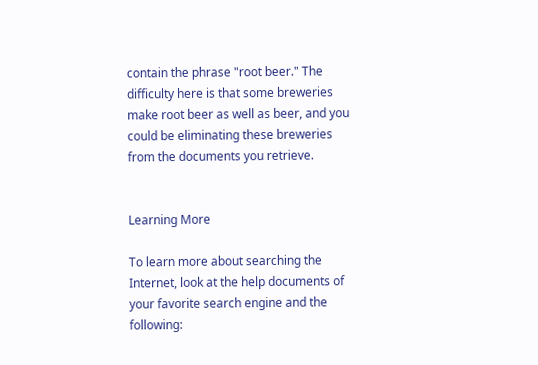contain the phrase "root beer." The difficulty here is that some breweries make root beer as well as beer, and you could be eliminating these breweries from the documents you retrieve.


Learning More

To learn more about searching the Internet, look at the help documents of your favorite search engine and the following: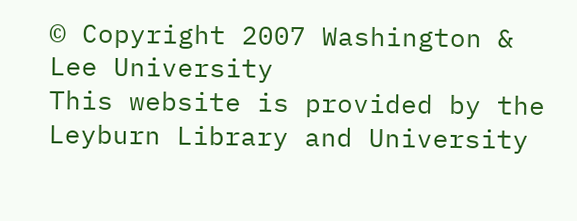© Copyright 2007 Washington & Lee University
This website is provided by the Leyburn Library and University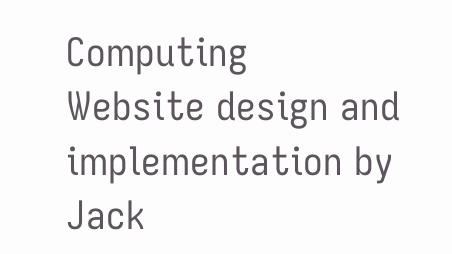Computing
Website design and implementation by Jack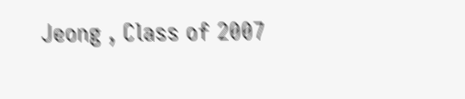Jeong , Class of 2007